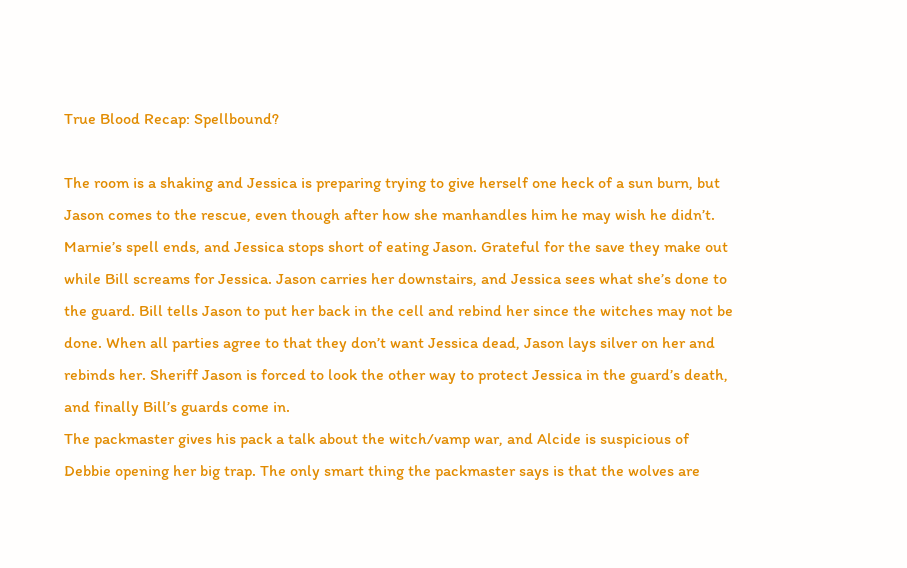True Blood Recap: Spellbound?

The room is a shaking and Jessica is preparing trying to give herself one heck of a sun burn, but Jason comes to the rescue, even though after how she manhandles him he may wish he didn’t. Marnie’s spell ends, and Jessica stops short of eating Jason. Grateful for the save they make out while Bill screams for Jessica. Jason carries her downstairs, and Jessica sees what she’s done to the guard. Bill tells Jason to put her back in the cell and rebind her since the witches may not be done. When all parties agree to that they don’t want Jessica dead, Jason lays silver on her and rebinds her. Sheriff Jason is forced to look the other way to protect Jessica in the guard’s death, and finally Bill’s guards come in.
The packmaster gives his pack a talk about the witch/vamp war, and Alcide is suspicious of Debbie opening her big trap. The only smart thing the packmaster says is that the wolves are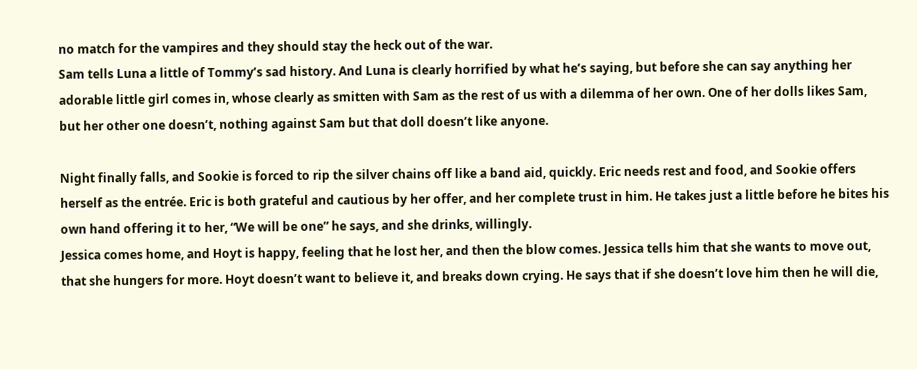no match for the vampires and they should stay the heck out of the war.
Sam tells Luna a little of Tommy’s sad history. And Luna is clearly horrified by what he’s saying, but before she can say anything her adorable little girl comes in, whose clearly as smitten with Sam as the rest of us with a dilemma of her own. One of her dolls likes Sam, but her other one doesn’t, nothing against Sam but that doll doesn’t like anyone.

Night finally falls, and Sookie is forced to rip the silver chains off like a band aid, quickly. Eric needs rest and food, and Sookie offers herself as the entrée. Eric is both grateful and cautious by her offer, and her complete trust in him. He takes just a little before he bites his own hand offering it to her, “We will be one” he says, and she drinks, willingly.
Jessica comes home, and Hoyt is happy, feeling that he lost her, and then the blow comes. Jessica tells him that she wants to move out, that she hungers for more. Hoyt doesn’t want to believe it, and breaks down crying. He says that if she doesn’t love him then he will die,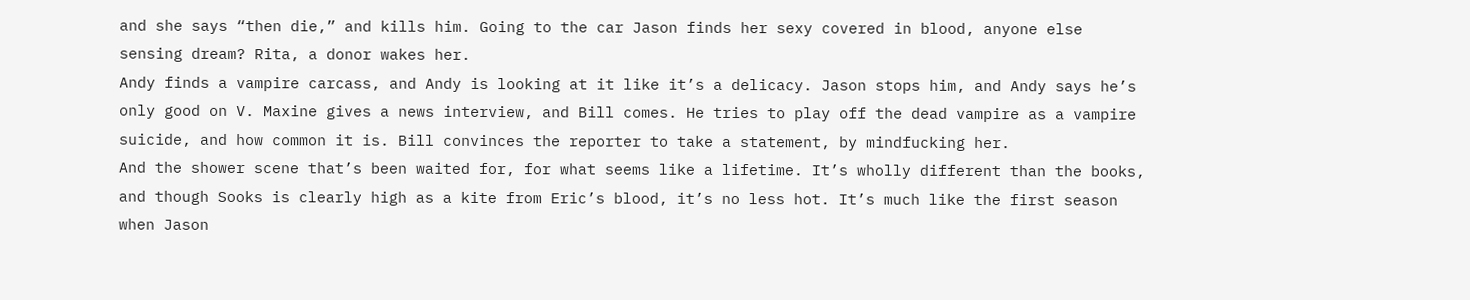and she says “then die,” and kills him. Going to the car Jason finds her sexy covered in blood, anyone else sensing dream? Rita, a donor wakes her.
Andy finds a vampire carcass, and Andy is looking at it like it’s a delicacy. Jason stops him, and Andy says he’s only good on V. Maxine gives a news interview, and Bill comes. He tries to play off the dead vampire as a vampire suicide, and how common it is. Bill convinces the reporter to take a statement, by mindfucking her.
And the shower scene that’s been waited for, for what seems like a lifetime. It’s wholly different than the books, and though Sooks is clearly high as a kite from Eric’s blood, it’s no less hot. It’s much like the first season when Jason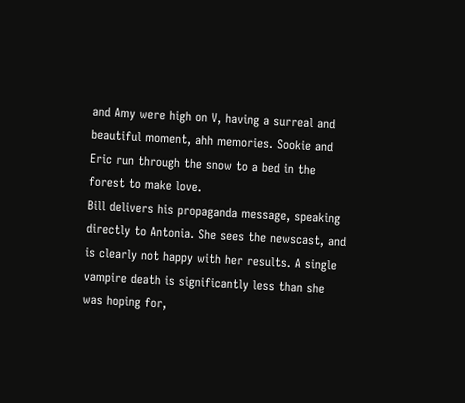and Amy were high on V, having a surreal and beautiful moment, ahh memories. Sookie and Eric run through the snow to a bed in the forest to make love.
Bill delivers his propaganda message, speaking directly to Antonia. She sees the newscast, and is clearly not happy with her results. A single vampire death is significantly less than she was hoping for,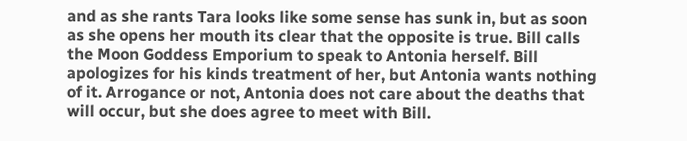and as she rants Tara looks like some sense has sunk in, but as soon as she opens her mouth its clear that the opposite is true. Bill calls the Moon Goddess Emporium to speak to Antonia herself. Bill apologizes for his kinds treatment of her, but Antonia wants nothing of it. Arrogance or not, Antonia does not care about the deaths that will occur, but she does agree to meet with Bill.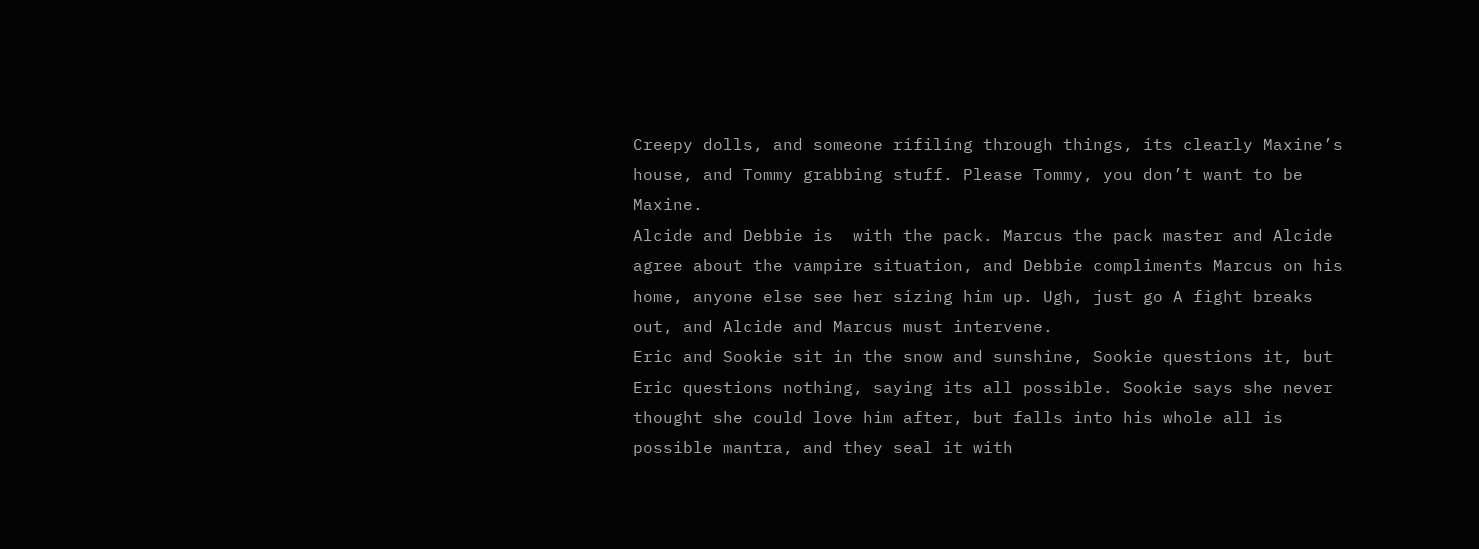Creepy dolls, and someone rifiling through things, its clearly Maxine’s house, and Tommy grabbing stuff. Please Tommy, you don’t want to be Maxine.
Alcide and Debbie is  with the pack. Marcus the pack master and Alcide agree about the vampire situation, and Debbie compliments Marcus on his home, anyone else see her sizing him up. Ugh, just go A fight breaks out, and Alcide and Marcus must intervene.
Eric and Sookie sit in the snow and sunshine, Sookie questions it, but Eric questions nothing, saying its all possible. Sookie says she never thought she could love him after, but falls into his whole all is possible mantra, and they seal it with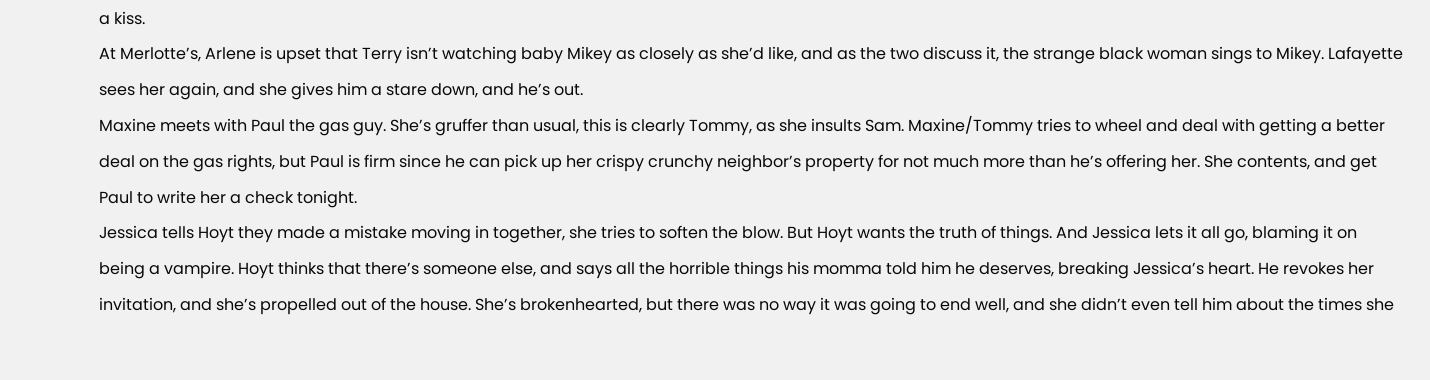a kiss.
At Merlotte’s, Arlene is upset that Terry isn’t watching baby Mikey as closely as she’d like, and as the two discuss it, the strange black woman sings to Mikey. Lafayette sees her again, and she gives him a stare down, and he’s out.
Maxine meets with Paul the gas guy. She’s gruffer than usual, this is clearly Tommy, as she insults Sam. Maxine/Tommy tries to wheel and deal with getting a better deal on the gas rights, but Paul is firm since he can pick up her crispy crunchy neighbor’s property for not much more than he’s offering her. She contents, and get Paul to write her a check tonight.
Jessica tells Hoyt they made a mistake moving in together, she tries to soften the blow. But Hoyt wants the truth of things. And Jessica lets it all go, blaming it on being a vampire. Hoyt thinks that there’s someone else, and says all the horrible things his momma told him he deserves, breaking Jessica’s heart. He revokes her invitation, and she’s propelled out of the house. She’s brokenhearted, but there was no way it was going to end well, and she didn’t even tell him about the times she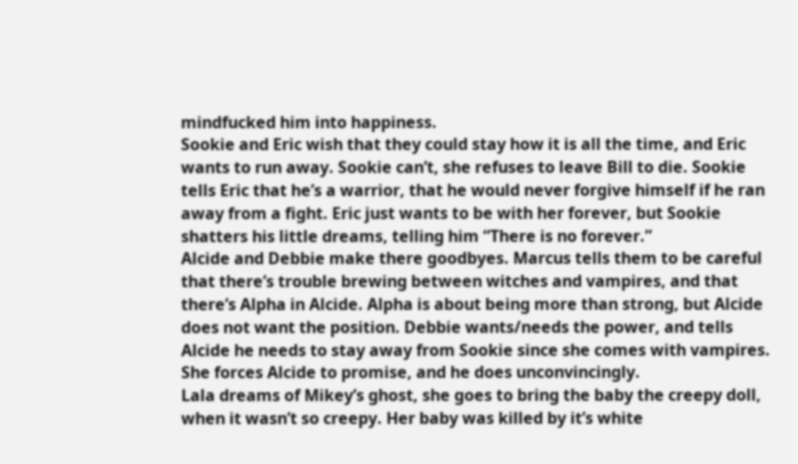mindfucked him into happiness.
Sookie and Eric wish that they could stay how it is all the time, and Eric wants to run away. Sookie can’t, she refuses to leave Bill to die. Sookie tells Eric that he’s a warrior, that he would never forgive himself if he ran away from a fight. Eric just wants to be with her forever, but Sookie shatters his little dreams, telling him “There is no forever.”
Alcide and Debbie make there goodbyes. Marcus tells them to be careful that there’s trouble brewing between witches and vampires, and that there’s Alpha in Alcide. Alpha is about being more than strong, but Alcide does not want the position. Debbie wants/needs the power, and tells Alcide he needs to stay away from Sookie since she comes with vampires. She forces Alcide to promise, and he does unconvincingly.
Lala dreams of Mikey’s ghost, she goes to bring the baby the creepy doll, when it wasn’t so creepy. Her baby was killed by it’s white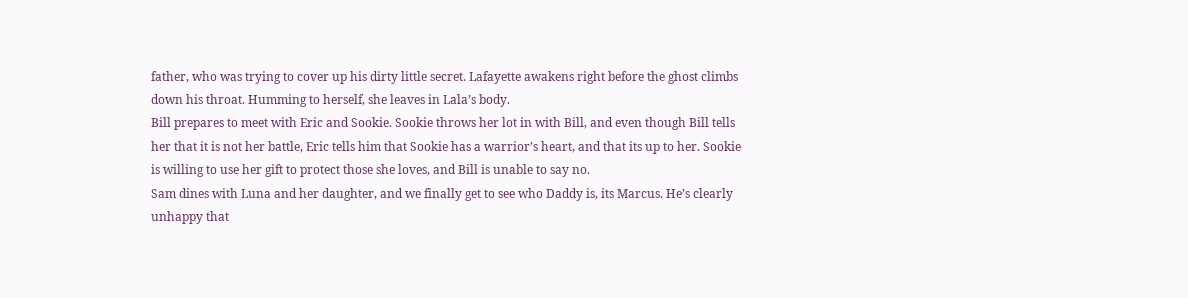father, who was trying to cover up his dirty little secret. Lafayette awakens right before the ghost climbs down his throat. Humming to herself, she leaves in Lala’s body.
Bill prepares to meet with Eric and Sookie. Sookie throws her lot in with Bill, and even though Bill tells her that it is not her battle, Eric tells him that Sookie has a warrior’s heart, and that its up to her. Sookie is willing to use her gift to protect those she loves, and Bill is unable to say no.
Sam dines with Luna and her daughter, and we finally get to see who Daddy is, its Marcus. He’s clearly unhappy that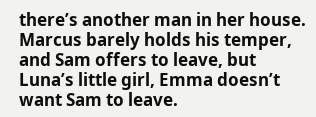there’s another man in her house. Marcus barely holds his temper, and Sam offers to leave, but Luna’s little girl, Emma doesn’t want Sam to leave.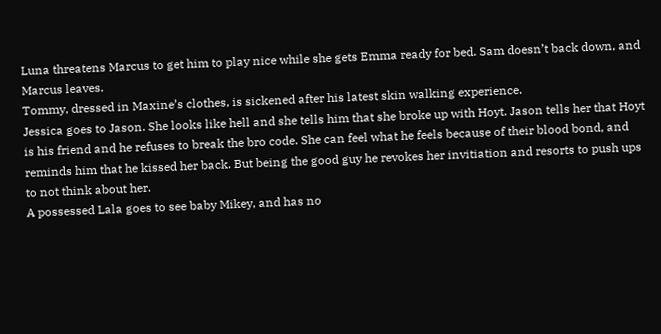Luna threatens Marcus to get him to play nice while she gets Emma ready for bed. Sam doesn’t back down, and Marcus leaves.
Tommy, dressed in Maxine’s clothes, is sickened after his latest skin walking experience.
Jessica goes to Jason. She looks like hell and she tells him that she broke up with Hoyt. Jason tells her that Hoyt is his friend and he refuses to break the bro code. She can feel what he feels because of their blood bond, and reminds him that he kissed her back. But being the good guy he revokes her invitiation and resorts to push ups to not think about her.
A possessed Lala goes to see baby Mikey, and has no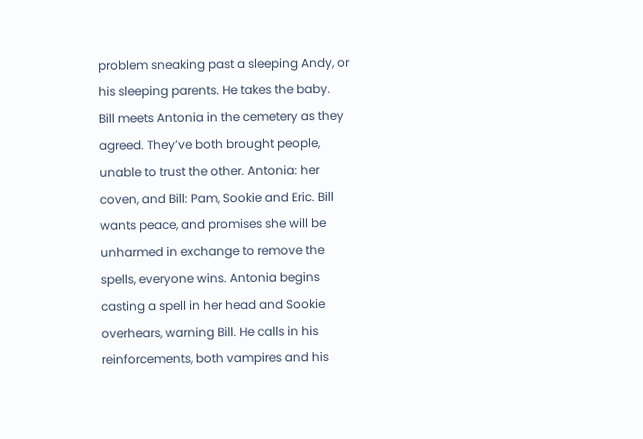problem sneaking past a sleeping Andy, or his sleeping parents. He takes the baby.
Bill meets Antonia in the cemetery as they agreed. They’ve both brought people, unable to trust the other. Antonia: her coven, and Bill: Pam, Sookie and Eric. Bill wants peace, and promises she will be unharmed in exchange to remove the spells, everyone wins. Antonia begins casting a spell in her head and Sookie overhears, warning Bill. He calls in his reinforcements, both vampires and his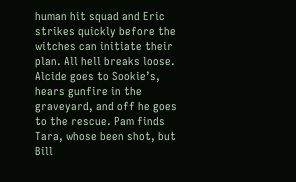human hit squad and Eric strikes quickly before the witches can initiate their plan. All hell breaks loose. Alcide goes to Sookie’s, hears gunfire in the graveyard, and off he goes to the rescue. Pam finds Tara, whose been shot, but Bill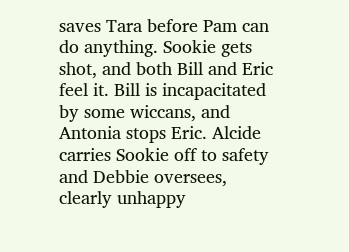saves Tara before Pam can do anything. Sookie gets shot, and both Bill and Eric feel it. Bill is incapacitated by some wiccans, and Antonia stops Eric. Alcide carries Sookie off to safety and Debbie oversees, clearly unhappy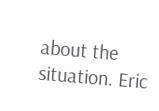about the situation. Eric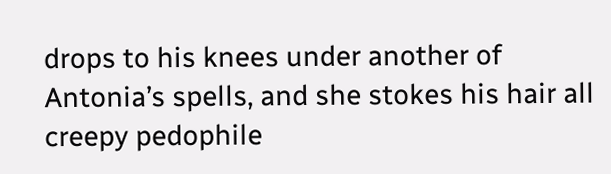drops to his knees under another of Antonia’s spells, and she stokes his hair all creepy pedophile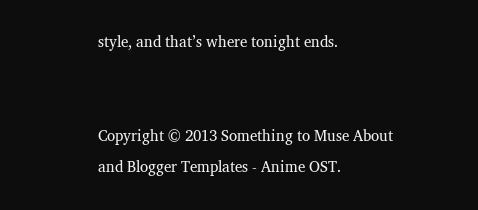style, and that’s where tonight ends.


Copyright © 2013 Something to Muse About and Blogger Templates - Anime OST.